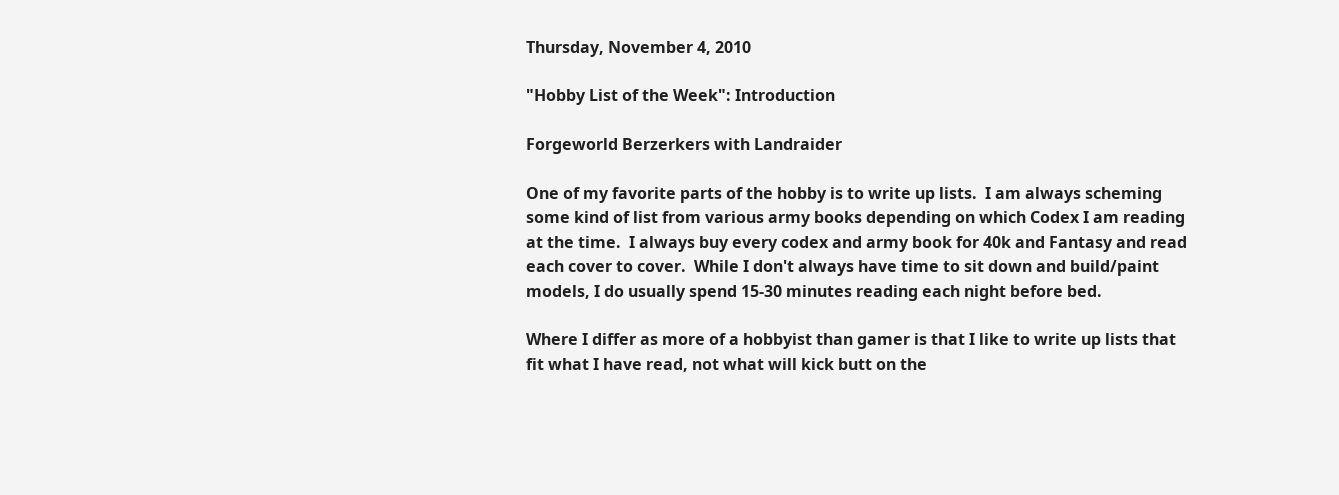Thursday, November 4, 2010

"Hobby List of the Week": Introduction

Forgeworld Berzerkers with Landraider

One of my favorite parts of the hobby is to write up lists.  I am always scheming some kind of list from various army books depending on which Codex I am reading at the time.  I always buy every codex and army book for 40k and Fantasy and read each cover to cover.  While I don't always have time to sit down and build/paint models, I do usually spend 15-30 minutes reading each night before bed.

Where I differ as more of a hobbyist than gamer is that I like to write up lists that fit what I have read, not what will kick butt on the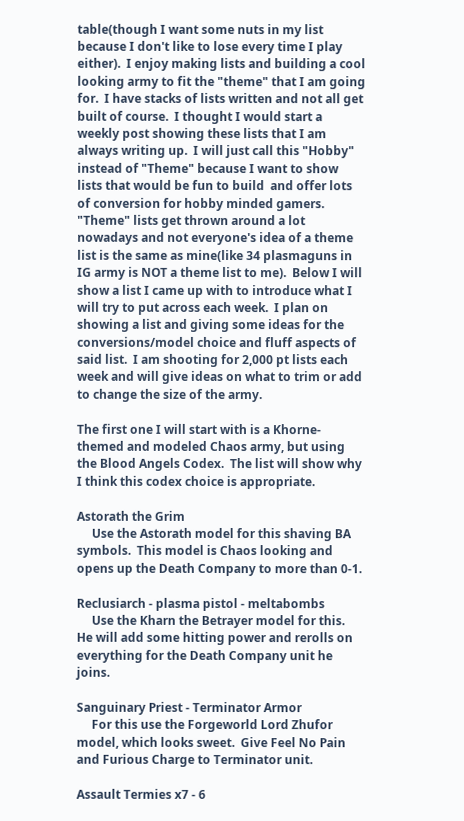table(though I want some nuts in my list because I don't like to lose every time I play either).  I enjoy making lists and building a cool looking army to fit the "theme" that I am going for.  I have stacks of lists written and not all get built of course.  I thought I would start a weekly post showing these lists that I am always writing up.  I will just call this "Hobby" instead of "Theme" because I want to show lists that would be fun to build  and offer lots of conversion for hobby minded gamers.  "Theme" lists get thrown around a lot nowadays and not everyone's idea of a theme list is the same as mine(like 34 plasmaguns in IG army is NOT a theme list to me).  Below I will show a list I came up with to introduce what I will try to put across each week.  I plan on showing a list and giving some ideas for the conversions/model choice and fluff aspects of said list.  I am shooting for 2,000 pt lists each week and will give ideas on what to trim or add to change the size of the army.

The first one I will start with is a Khorne-themed and modeled Chaos army, but using the Blood Angels Codex.  The list will show why I think this codex choice is appropriate.

Astorath the Grim
     Use the Astorath model for this shaving BA symbols.  This model is Chaos looking and opens up the Death Company to more than 0-1.

Reclusiarch - plasma pistol - meltabombs
     Use the Kharn the Betrayer model for this.  He will add some hitting power and rerolls on everything for the Death Company unit he joins.

Sanguinary Priest - Terminator Armor
     For this use the Forgeworld Lord Zhufor model, which looks sweet.  Give Feel No Pain and Furious Charge to Terminator unit.

Assault Termies x7 - 6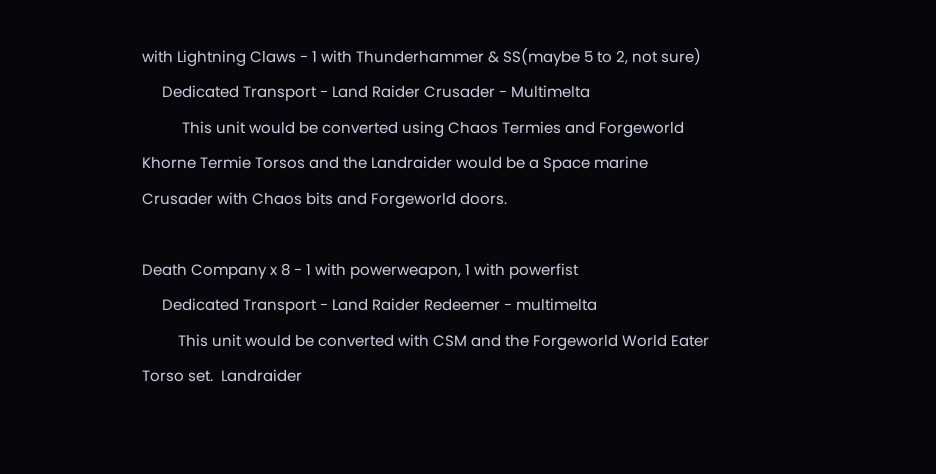with Lightning Claws - 1 with Thunderhammer & SS(maybe 5 to 2, not sure)
     Dedicated Transport - Land Raider Crusader - Multimelta
          This unit would be converted using Chaos Termies and Forgeworld Khorne Termie Torsos and the Landraider would be a Space marine Crusader with Chaos bits and Forgeworld doors.

Death Company x 8 - 1 with powerweapon, 1 with powerfist
     Dedicated Transport - Land Raider Redeemer - multimelta
         This unit would be converted with CSM and the Forgeworld World Eater Torso set.  Landraider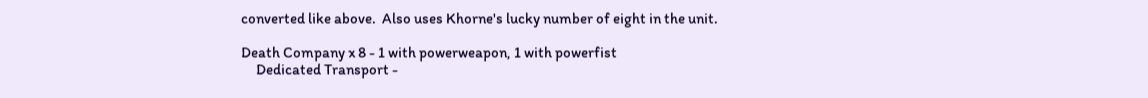converted like above.  Also uses Khorne's lucky number of eight in the unit.

Death Company x 8 - 1 with powerweapon, 1 with powerfist
     Dedicated Transport -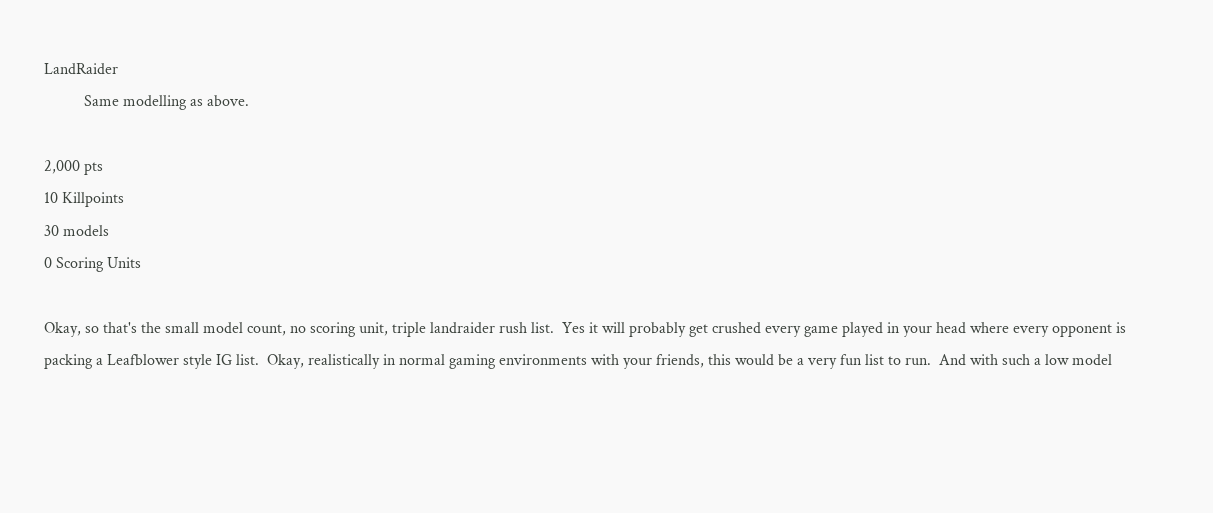LandRaider
          Same modelling as above.

2,000 pts
10 Killpoints
30 models
0 Scoring Units

Okay, so that's the small model count, no scoring unit, triple landraider rush list.  Yes it will probably get crushed every game played in your head where every opponent is packing a Leafblower style IG list.  Okay, realistically in normal gaming environments with your friends, this would be a very fun list to run.  And with such a low model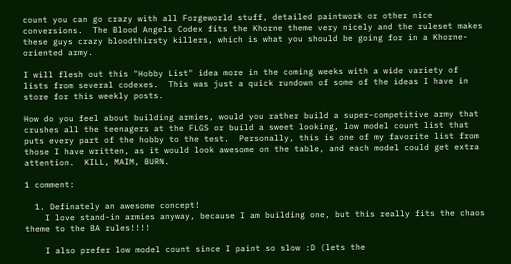count you can go crazy with all Forgeworld stuff, detailed paintwork or other nice conversions.  The Blood Angels Codex fits the Khorne theme very nicely and the ruleset makes these guys crazy bloodthirsty killers, which is what you should be going for in a Khorne-oriented army.

I will flesh out this "Hobby List" idea more in the coming weeks with a wide variety of lists from several codexes.  This was just a quick rundown of some of the ideas I have in store for this weekly posts.

How do you feel about building armies, would you rather build a super-competitive army that crushes all the teenagers at the FLGS or build a sweet looking, low model count list that puts every part of the hobby to the test.  Personally, this is one of my favorite list from those I have written, as it would look awesome on the table, and each model could get extra attention.  KILL, MAIM, BURN.

1 comment:

  1. Definately an awesome concept!
    I love stand-in armies anyway, because I am building one, but this really fits the chaos theme to the BA rules!!!!

    I also prefer low model count since I paint so slow :D (lets the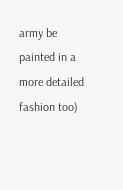army be painted in a more detailed fashion too)